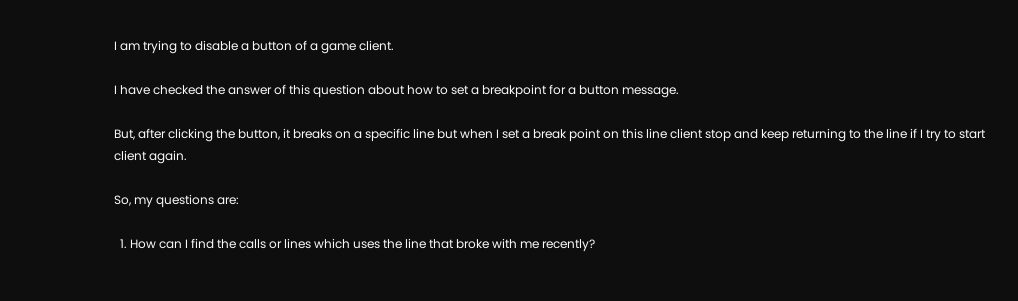I am trying to disable a button of a game client.

I have checked the answer of this question about how to set a breakpoint for a button message.

But, after clicking the button, it breaks on a specific line but when I set a break point on this line client stop and keep returning to the line if I try to start client again.

So, my questions are:

  1. How can I find the calls or lines which uses the line that broke with me recently?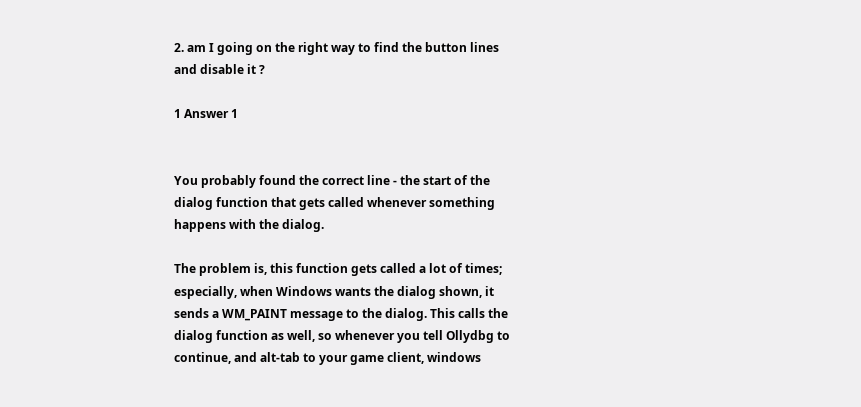2. am I going on the right way to find the button lines and disable it ?

1 Answer 1


You probably found the correct line - the start of the dialog function that gets called whenever something happens with the dialog.

The problem is, this function gets called a lot of times; especially, when Windows wants the dialog shown, it sends a WM_PAINT message to the dialog. This calls the dialog function as well, so whenever you tell Ollydbg to continue, and alt-tab to your game client, windows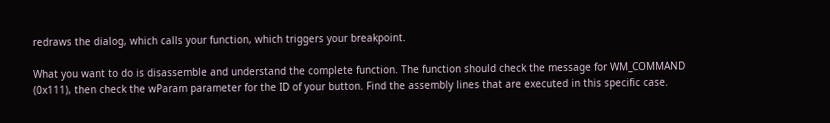redraws the dialog, which calls your function, which triggers your breakpoint.

What you want to do is disassemble and understand the complete function. The function should check the message for WM_COMMAND (0x111), then check the wParam parameter for the ID of your button. Find the assembly lines that are executed in this specific case.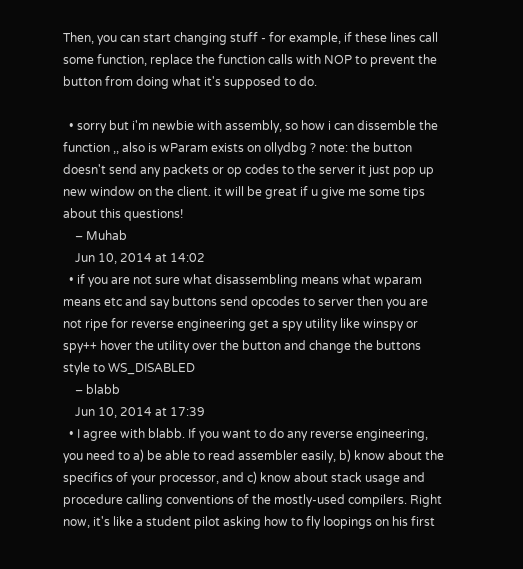Then, you can start changing stuff - for example, if these lines call some function, replace the function calls with NOP to prevent the button from doing what it's supposed to do.

  • sorry but i'm newbie with assembly, so how i can dissemble the function ,, also is wParam exists on ollydbg ? note: the button doesn't send any packets or op codes to the server it just pop up new window on the client. it will be great if u give me some tips about this questions!
    – Muhab
    Jun 10, 2014 at 14:02
  • if you are not sure what disassembling means what wparam means etc and say buttons send opcodes to server then you are not ripe for reverse engineering get a spy utility like winspy or spy++ hover the utility over the button and change the buttons style to WS_DISABLED
    – blabb
    Jun 10, 2014 at 17:39
  • I agree with blabb. If you want to do any reverse engineering, you need to a) be able to read assembler easily, b) know about the specifics of your processor, and c) know about stack usage and procedure calling conventions of the mostly-used compilers. Right now, it's like a student pilot asking how to fly loopings on his first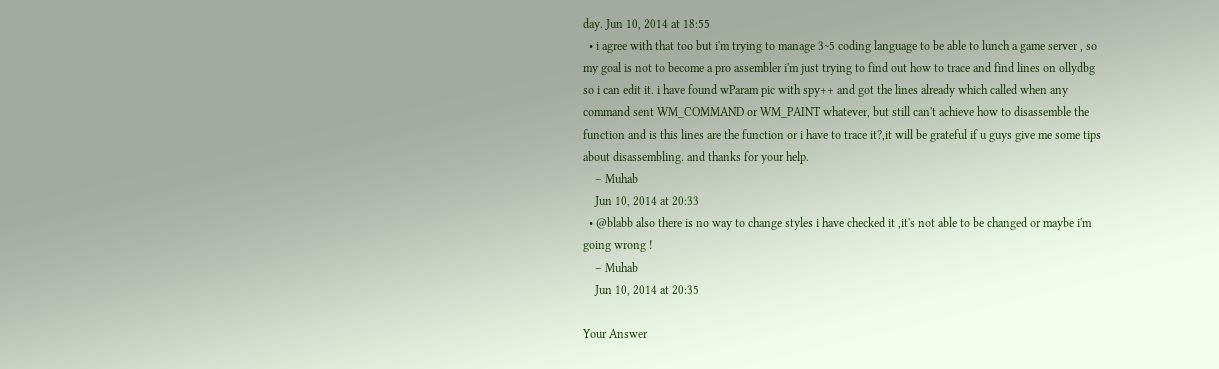day. Jun 10, 2014 at 18:55
  • i agree with that too but i'm trying to manage 3~5 coding language to be able to lunch a game server , so my goal is not to become a pro assembler i'm just trying to find out how to trace and find lines on ollydbg so i can edit it. i have found wParam pic with spy++ and got the lines already which called when any command sent WM_COMMAND or WM_PAINT whatever, but still can't achieve how to disassemble the function and is this lines are the function or i have to trace it?,it will be grateful if u guys give me some tips about disassembling. and thanks for your help.
    – Muhab
    Jun 10, 2014 at 20:33
  • @blabb also there is no way to change styles i have checked it ,it's not able to be changed or maybe i'm going wrong !
    – Muhab
    Jun 10, 2014 at 20:35

Your Answer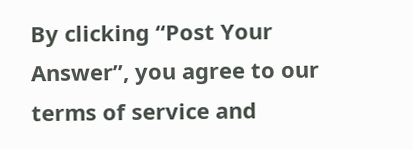By clicking “Post Your Answer”, you agree to our terms of service and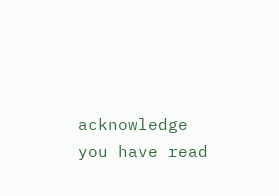acknowledge you have read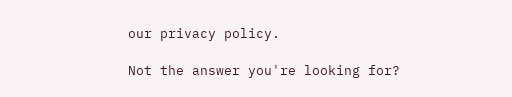our privacy policy.

Not the answer you're looking for?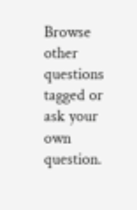Browse other questions tagged or ask your own question.